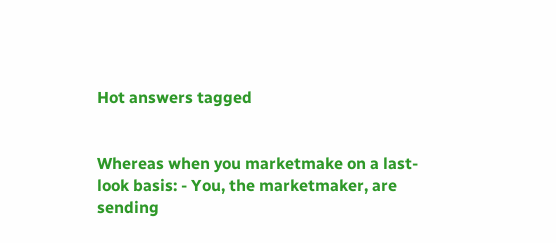Hot answers tagged


Whereas when you marketmake on a last-look basis: - You, the marketmaker, are sending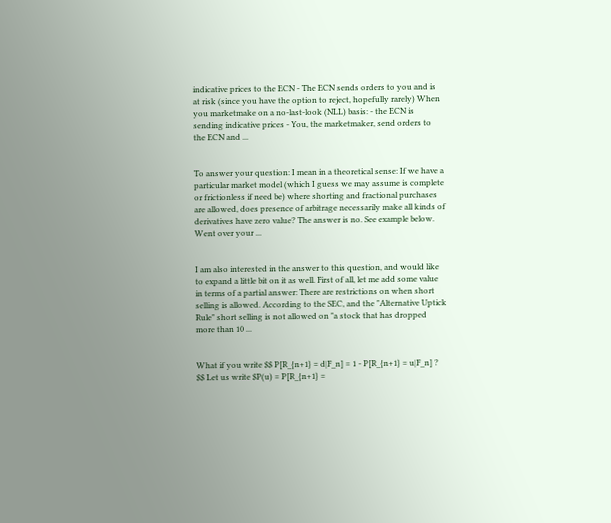indicative prices to the ECN - The ECN sends orders to you and is at risk (since you have the option to reject, hopefully rarely) When you marketmake on a no-last-look (NLL) basis: - the ECN is sending indicative prices - You, the marketmaker, send orders to the ECN and ...


To answer your question: I mean in a theoretical sense: If we have a particular market model (which I guess we may assume is complete or frictionless if need be) where shorting and fractional purchases are allowed, does presence of arbitrage necessarily make all kinds of derivatives have zero value? The answer is no. See example below. Went over your ...


I am also interested in the answer to this question, and would like to expand a little bit on it as well. First of all, let me add some value in terms of a partial answer: There are restrictions on when short selling is allowed. According to the SEC, and the "Alternative Uptick Rule" short selling is not allowed on "a stock that has dropped more than 10 ...


What if you write $$ P[R_{n+1} = d|F_n] = 1 - P[R_{n+1} = u|F_n] ? $$ Let us write $P(u) = P[R_{n+1} =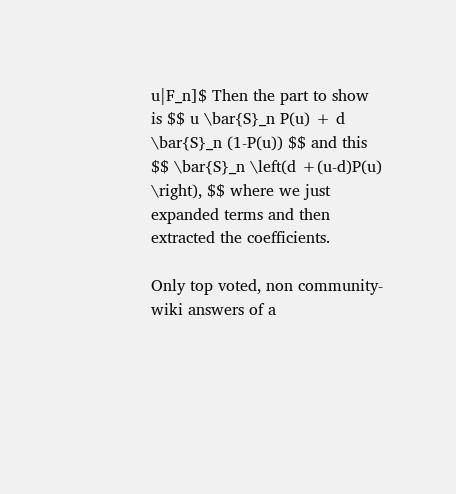u|F_n]$ Then the part to show is $$ u \bar{S}_n P(u) + d \bar{S}_n (1-P(u)) $$ and this $$ \bar{S}_n \left(d +(u-d)P(u) \right), $$ where we just expanded terms and then extracted the coefficients.

Only top voted, non community-wiki answers of a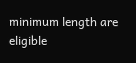minimum length are eligible